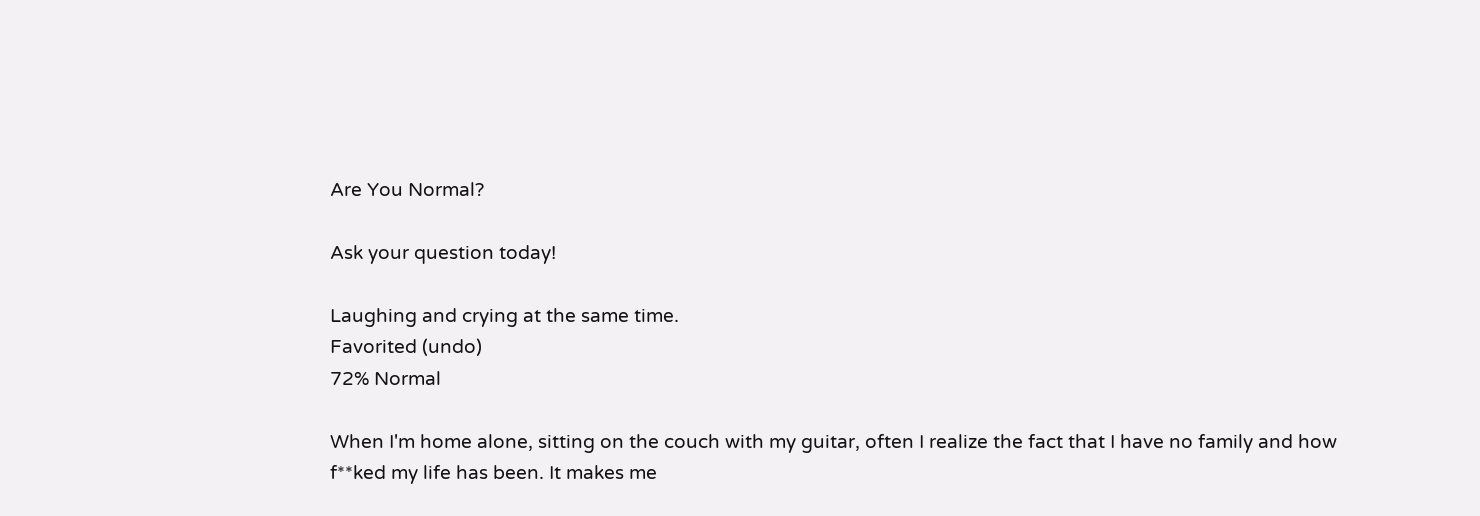Are You Normal?

Ask your question today!

Laughing and crying at the same time.
Favorited (undo)
72% Normal

When I'm home alone, sitting on the couch with my guitar, often I realize the fact that I have no family and how f**ked my life has been. It makes me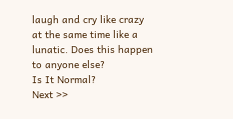laugh and cry like crazy at the same time like a lunatic. Does this happen to anyone else?
Is It Normal?
Next >>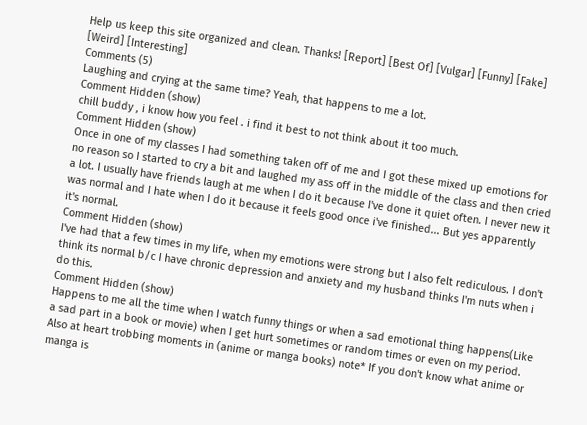Help us keep this site organized and clean. Thanks! [Report] [Best Of] [Vulgar] [Funny] [Fake] [Weird] [Interesting]
Comments (5)
Laughing and crying at the same time? Yeah, that happens to me a lot.
Comment Hidden (show)
chill buddy , i know how you feel . i find it best to not think about it too much.
Comment Hidden (show)
Once in one of my classes I had something taken off of me and I got these mixed up emotions for no reason so I started to cry a bit and laughed my ass off in the middle of the class and then cried a lot. I usually have friends laugh at me when I do it because I've done it quiet often. I never new it was normal and I hate when I do it because it feels good once i've finished... But yes apparently it's normal.
Comment Hidden (show)
I've had that a few times in my life, when my emotions were strong but I also felt rediculous. I don't think its normal b/c I have chronic depression and anxiety and my husband thinks I'm nuts when i do this.
Comment Hidden (show)
Happens to me all the time when I watch funny things or when a sad emotional thing happens(Like a sad part in a book or movie) when I get hurt sometimes or random times or even on my period. Also at heart trobbing moments in (anime or manga books) note* If you don't know what anime or manga is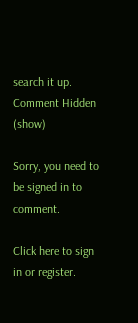search it up.
Comment Hidden (show)

Sorry, you need to be signed in to comment.

Click here to sign in or register.